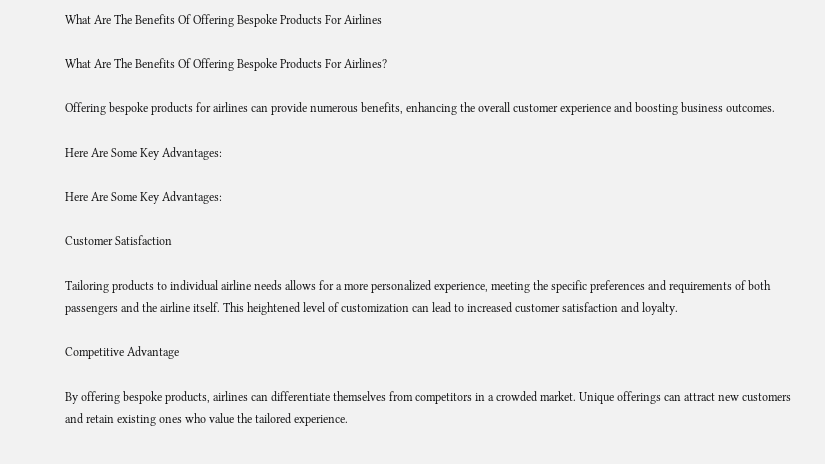What Are The Benefits Of Offering Bespoke Products For Airlines

What Are The Benefits Of Offering Bespoke Products For Airlines?

Offering bespoke products for airlines can provide numerous benefits, enhancing the overall customer experience and boosting business outcomes.

Here Are Some Key Advantages:

Here Are Some Key Advantages:

Customer Satisfaction

Tailoring products to individual airline needs allows for a more personalized experience, meeting the specific preferences and requirements of both passengers and the airline itself. This heightened level of customization can lead to increased customer satisfaction and loyalty.

Competitive Advantage

By offering bespoke products, airlines can differentiate themselves from competitors in a crowded market. Unique offerings can attract new customers and retain existing ones who value the tailored experience.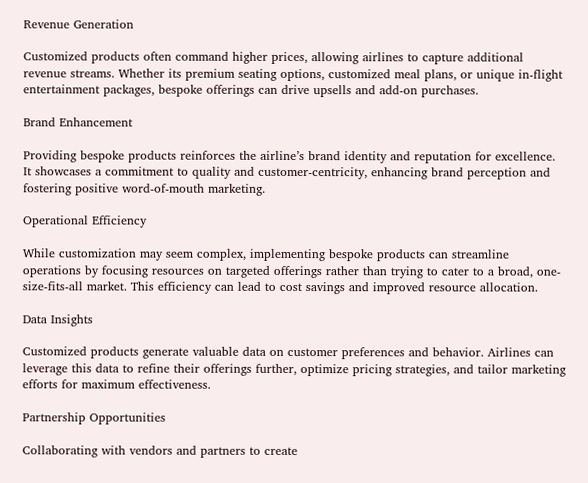Revenue Generation

Customized products often command higher prices, allowing airlines to capture additional revenue streams. Whether its premium seating options, customized meal plans, or unique in-flight entertainment packages, bespoke offerings can drive upsells and add-on purchases.

Brand Enhancement

Providing bespoke products reinforces the airline’s brand identity and reputation for excellence. It showcases a commitment to quality and customer-centricity, enhancing brand perception and fostering positive word-of-mouth marketing.

Operational Efficiency

While customization may seem complex, implementing bespoke products can streamline operations by focusing resources on targeted offerings rather than trying to cater to a broad, one-size-fits-all market. This efficiency can lead to cost savings and improved resource allocation.

Data Insights

Customized products generate valuable data on customer preferences and behavior. Airlines can leverage this data to refine their offerings further, optimize pricing strategies, and tailor marketing efforts for maximum effectiveness.

Partnership Opportunities

Collaborating with vendors and partners to create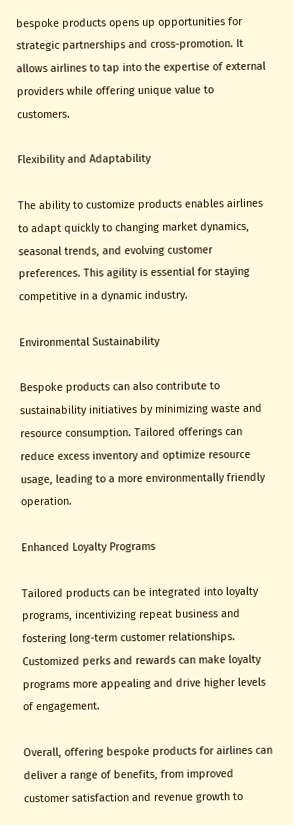bespoke products opens up opportunities for strategic partnerships and cross-promotion. It allows airlines to tap into the expertise of external providers while offering unique value to customers.

Flexibility and Adaptability

The ability to customize products enables airlines to adapt quickly to changing market dynamics, seasonal trends, and evolving customer preferences. This agility is essential for staying competitive in a dynamic industry.

Environmental Sustainability

Bespoke products can also contribute to sustainability initiatives by minimizing waste and resource consumption. Tailored offerings can reduce excess inventory and optimize resource usage, leading to a more environmentally friendly operation.

Enhanced Loyalty Programs

Tailored products can be integrated into loyalty programs, incentivizing repeat business and fostering long-term customer relationships. Customized perks and rewards can make loyalty programs more appealing and drive higher levels of engagement.

Overall, offering bespoke products for airlines can deliver a range of benefits, from improved customer satisfaction and revenue growth to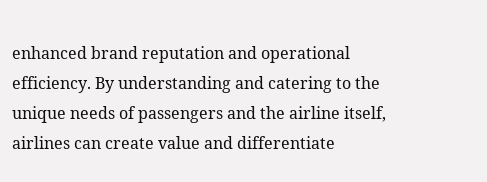enhanced brand reputation and operational efficiency. By understanding and catering to the unique needs of passengers and the airline itself, airlines can create value and differentiate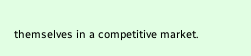themselves in a competitive market.